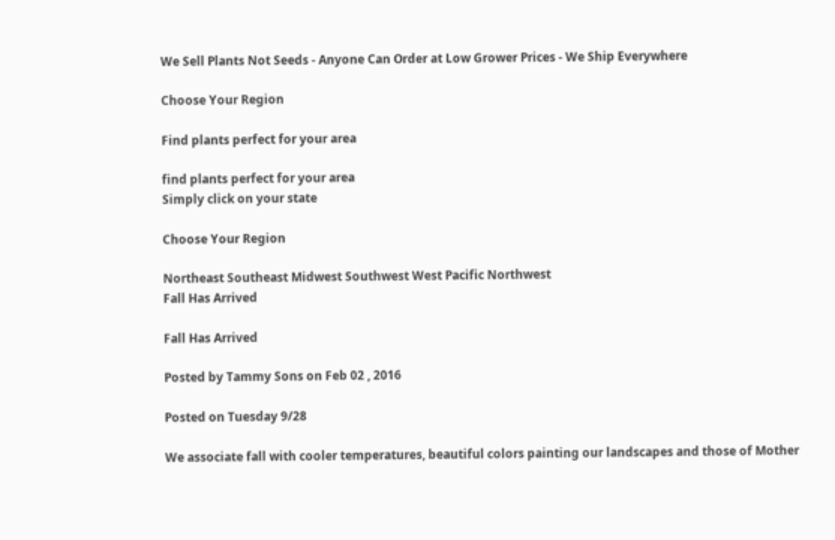We Sell Plants Not Seeds - Anyone Can Order at Low Grower Prices - We Ship Everywhere

Choose Your Region

Find plants perfect for your area

find plants perfect for your area
Simply click on your state

Choose Your Region

Northeast Southeast Midwest Southwest West Pacific Northwest
Fall Has Arrived

Fall Has Arrived

Posted by Tammy Sons on Feb 02 , 2016

Posted on Tuesday 9/28

We associate fall with cooler temperatures, beautiful colors painting our landscapes and those of Mother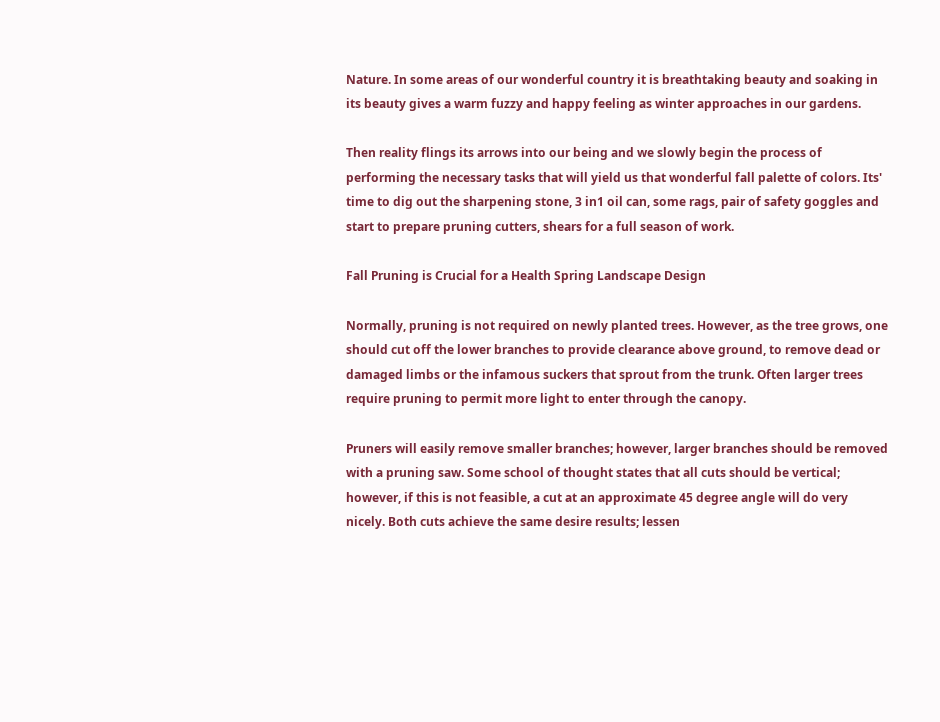Nature. In some areas of our wonderful country it is breathtaking beauty and soaking in its beauty gives a warm fuzzy and happy feeling as winter approaches in our gardens.

Then reality flings its arrows into our being and we slowly begin the process of performing the necessary tasks that will yield us that wonderful fall palette of colors. Its' time to dig out the sharpening stone, 3 in1 oil can, some rags, pair of safety goggles and start to prepare pruning cutters, shears for a full season of work.

Fall Pruning is Crucial for a Health Spring Landscape Design

Normally, pruning is not required on newly planted trees. However, as the tree grows, one should cut off the lower branches to provide clearance above ground, to remove dead or damaged limbs or the infamous suckers that sprout from the trunk. Often larger trees require pruning to permit more light to enter through the canopy.

Pruners will easily remove smaller branches; however, larger branches should be removed with a pruning saw. Some school of thought states that all cuts should be vertical; however, if this is not feasible, a cut at an approximate 45 degree angle will do very nicely. Both cuts achieve the same desire results; lessen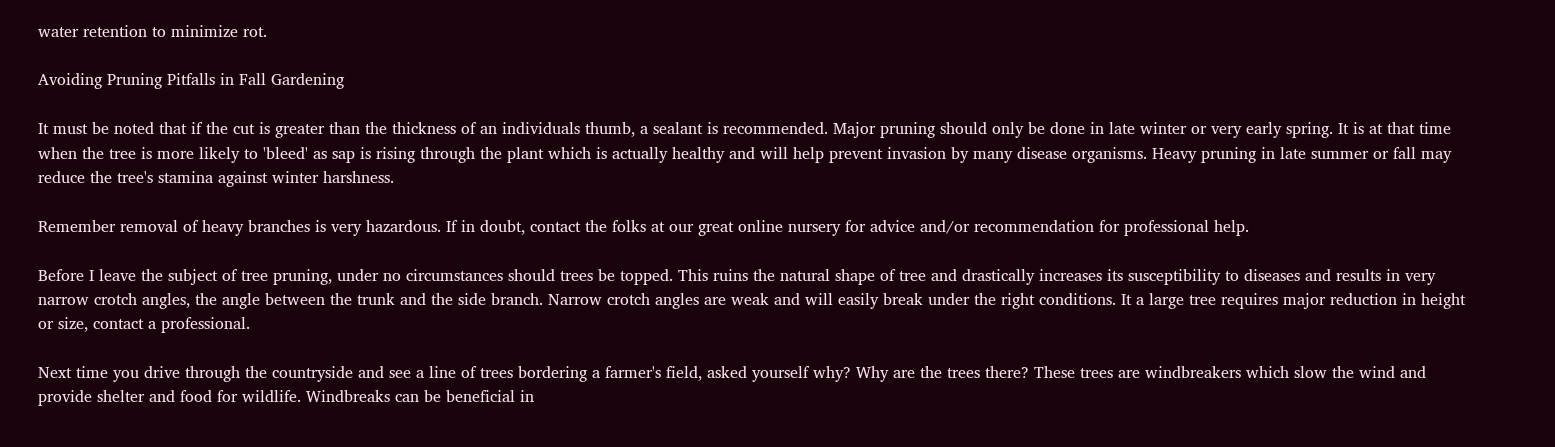water retention to minimize rot.

Avoiding Pruning Pitfalls in Fall Gardening

It must be noted that if the cut is greater than the thickness of an individuals thumb, a sealant is recommended. Major pruning should only be done in late winter or very early spring. It is at that time when the tree is more likely to 'bleed' as sap is rising through the plant which is actually healthy and will help prevent invasion by many disease organisms. Heavy pruning in late summer or fall may reduce the tree's stamina against winter harshness.

Remember removal of heavy branches is very hazardous. If in doubt, contact the folks at our great online nursery for advice and/or recommendation for professional help.

Before I leave the subject of tree pruning, under no circumstances should trees be topped. This ruins the natural shape of tree and drastically increases its susceptibility to diseases and results in very narrow crotch angles, the angle between the trunk and the side branch. Narrow crotch angles are weak and will easily break under the right conditions. It a large tree requires major reduction in height or size, contact a professional.

Next time you drive through the countryside and see a line of trees bordering a farmer's field, asked yourself why? Why are the trees there? These trees are windbreakers which slow the wind and provide shelter and food for wildlife. Windbreaks can be beneficial in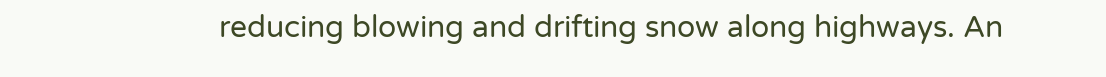reducing blowing and drifting snow along highways. An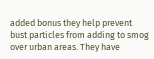added bonus they help prevent bust particles from adding to smog over urban areas. They have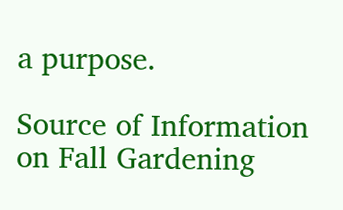a purpose.

Source of Information on Fall Gardening